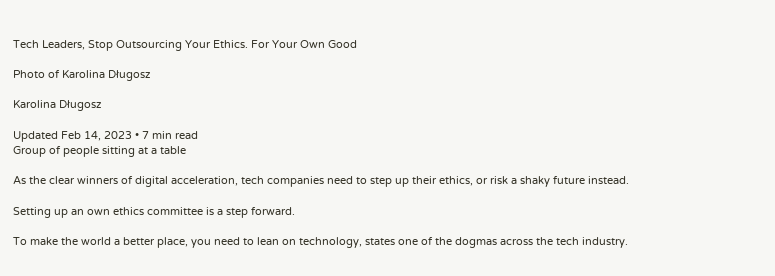Tech Leaders, Stop Outsourcing Your Ethics. For Your Own Good

Photo of Karolina Długosz

Karolina Długosz

Updated Feb 14, 2023 • 7 min read
Group of people sitting at a table

As the clear winners of digital acceleration, tech companies need to step up their ethics, or risk a shaky future instead.

Setting up an own ethics committee is a step forward.

To make the world a better place, you need to lean on technology, states one of the dogmas across the tech industry.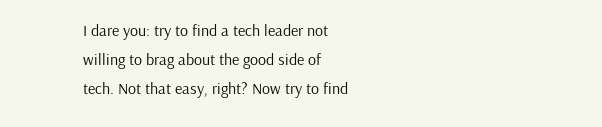I dare you: try to find a tech leader not willing to brag about the good side of tech. Not that easy, right? Now try to find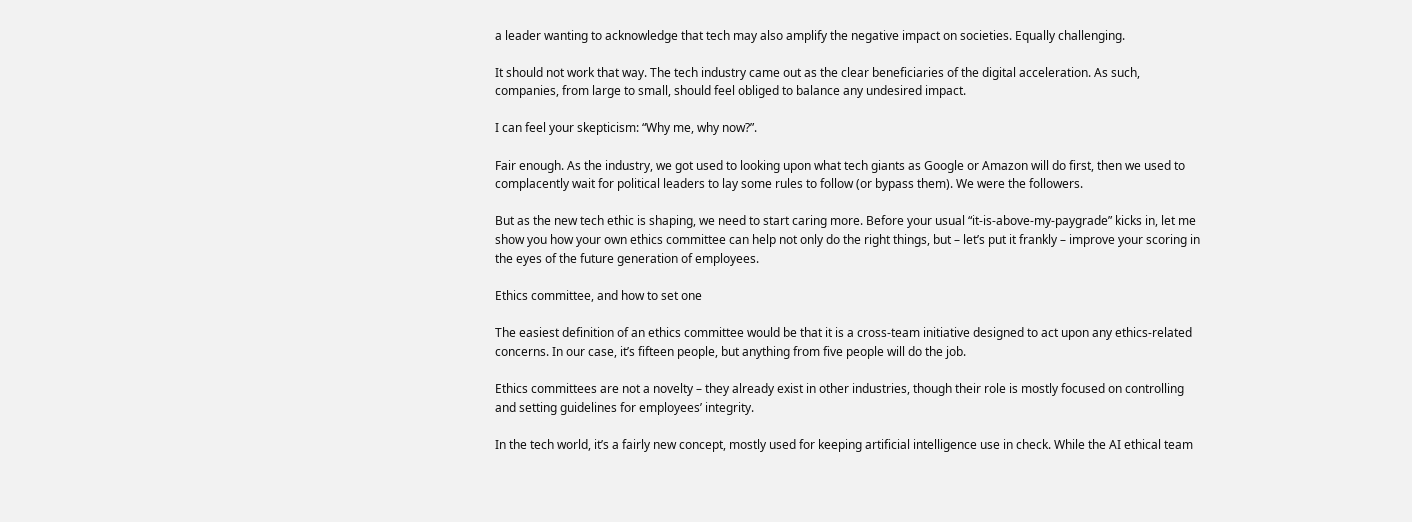a leader wanting to acknowledge that tech may also amplify the negative impact on societies. Equally challenging.

It should not work that way. The tech industry came out as the clear beneficiaries of the digital acceleration. As such, companies, from large to small, should feel obliged to balance any undesired impact.

I can feel your skepticism: “Why me, why now?”.

Fair enough. As the industry, we got used to looking upon what tech giants as Google or Amazon will do first, then we used to complacently wait for political leaders to lay some rules to follow (or bypass them). We were the followers.

But as the new tech ethic is shaping, we need to start caring more. Before your usual “it-is-above-my-paygrade” kicks in, let me show you how your own ethics committee can help not only do the right things, but – let’s put it frankly – improve your scoring in the eyes of the future generation of employees.

Ethics committee, and how to set one

The easiest definition of an ethics committee would be that it is a cross-team initiative designed to act upon any ethics-related concerns. In our case, it’s fifteen people, but anything from five people will do the job.

Ethics committees are not a novelty – they already exist in other industries, though their role is mostly focused on controlling and setting guidelines for employees’ integrity.

In the tech world, it’s a fairly new concept, mostly used for keeping artificial intelligence use in check. While the AI ethical team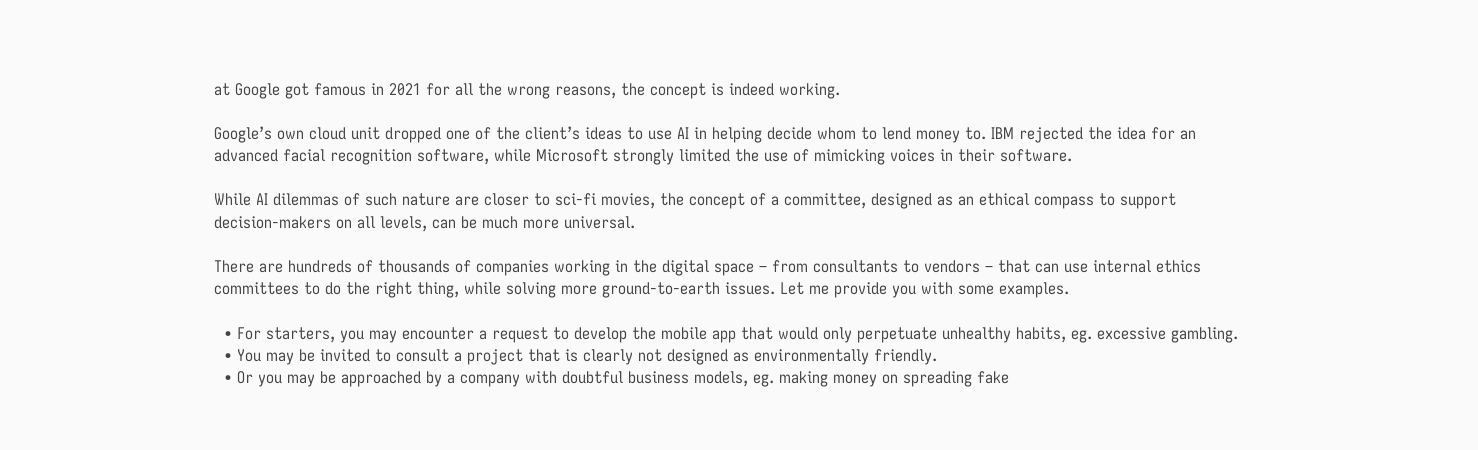at Google got famous in 2021 for all the wrong reasons, the concept is indeed working.

Google’s own cloud unit dropped one of the client’s ideas to use AI in helping decide whom to lend money to. IBM rejected the idea for an advanced facial recognition software, while Microsoft strongly limited the use of mimicking voices in their software.

While AI dilemmas of such nature are closer to sci-fi movies, the concept of a committee, designed as an ethical compass to support decision-makers on all levels, can be much more universal.

There are hundreds of thousands of companies working in the digital space – from consultants to vendors – that can use internal ethics committees to do the right thing, while solving more ground-to-earth issues. Let me provide you with some examples.

  • For starters, you may encounter a request to develop the mobile app that would only perpetuate unhealthy habits, eg. excessive gambling.
  • You may be invited to consult a project that is clearly not designed as environmentally friendly.
  • Or you may be approached by a company with doubtful business models, eg. making money on spreading fake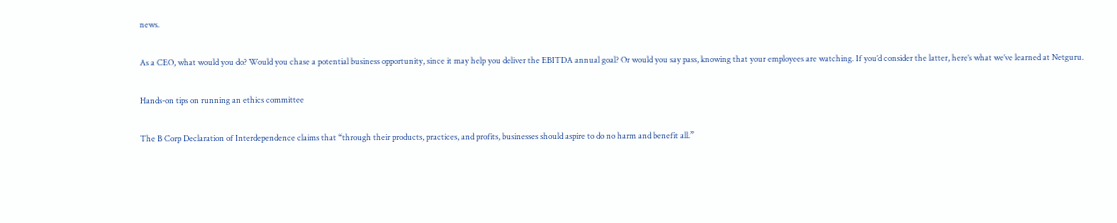news.

As a CEO, what would you do? Would you chase a potential business opportunity, since it may help you deliver the EBITDA annual goal? Or would you say pass, knowing that your employees are watching. If you’d consider the latter, here’s what we’ve learned at Netguru.

Hands-on tips on running an ethics committee

The B Corp Declaration of Interdependence claims that “through their products, practices, and profits, businesses should aspire to do no harm and benefit all.”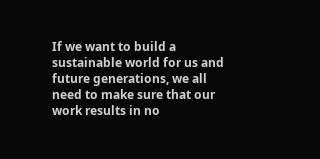If we want to build a sustainable world for us and future generations, we all need to make sure that our work results in no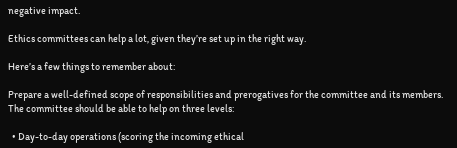negative impact.

Ethics committees can help a lot, given they’re set up in the right way.

Here’s a few things to remember about:

Prepare a well-defined scope of responsibilities and prerogatives for the committee and its members. The committee should be able to help on three levels:

  • Day-to-day operations (scoring the incoming ethical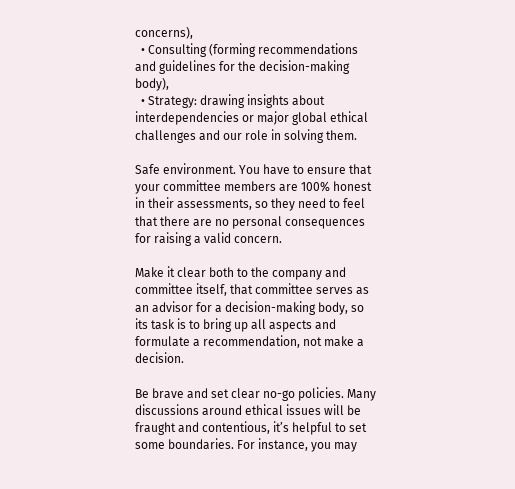concerns),
  • Consulting (forming recommendations and guidelines for the decision-making body),
  • Strategy: drawing insights about interdependencies or major global ethical challenges and our role in solving them.

Safe environment. You have to ensure that your committee members are 100% honest in their assessments, so they need to feel that there are no personal consequences for raising a valid concern.

Make it clear both to the company and committee itself, that committee serves as an advisor for a decision-making body, so its task is to bring up all aspects and formulate a recommendation, not make a decision.

Be brave and set clear no-go policies. Many discussions around ethical issues will be fraught and contentious, it’s helpful to set some boundaries. For instance, you may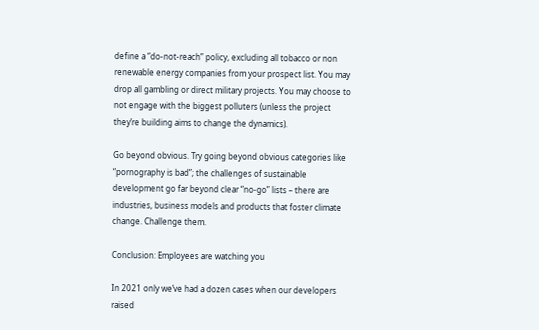define a “do-not-reach” policy, excluding all tobacco or non renewable energy companies from your prospect list. You may drop all gambling or direct military projects. You may choose to not engage with the biggest polluters (unless the project they’re building aims to change the dynamics).

Go beyond obvious. Try going beyond obvious categories like “pornography is bad”; the challenges of sustainable development go far beyond clear “no-go” lists – there are industries, business models and products that foster climate change. Challenge them.

Conclusion: Employees are watching you

In 2021 only we’ve had a dozen cases when our developers raised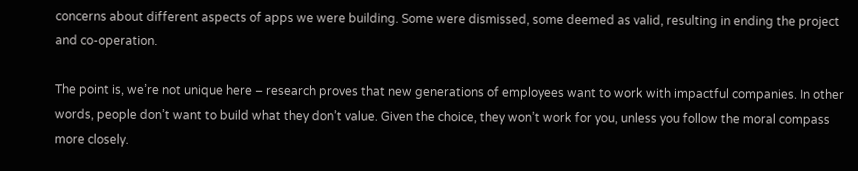concerns about different aspects of apps we were building. Some were dismissed, some deemed as valid, resulting in ending the project and co-operation.

The point is, we’re not unique here – research proves that new generations of employees want to work with impactful companies. In other words, people don’t want to build what they don’t value. Given the choice, they won’t work for you, unless you follow the moral compass more closely.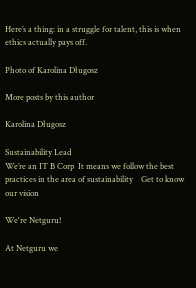Here’s a thing: in a struggle for talent, this is when ethics actually pays off.

Photo of Karolina Długosz

More posts by this author

Karolina Długosz

Sustainability Lead
We’re an IT B Corp  It means we follow the best practices in the area of sustainability    Get to know our vision

We're Netguru!

At Netguru we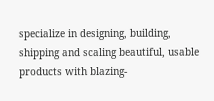specialize in designing, building, shipping and scaling beautiful, usable products with blazing-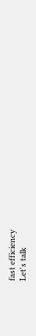fast efficiency
Let's talk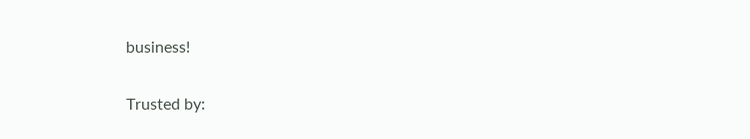business!

Trusted by: